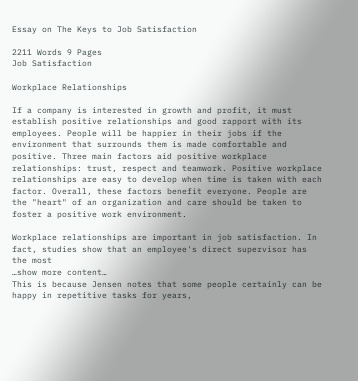Essay on The Keys to Job Satisfaction

2211 Words 9 Pages
Job Satisfaction

Workplace Relationships

If a company is interested in growth and profit, it must establish positive relationships and good rapport with its employees. People will be happier in their jobs if the environment that surrounds them is made comfortable and positive. Three main factors aid positive workplace relationships: trust, respect and teamwork. Positive workplace relationships are easy to develop when time is taken with each factor. Overall, these factors benefit everyone. People are the "heart" of an organization and care should be taken to foster a positive work environment.

Workplace relationships are important in job satisfaction. In fact, studies show that an employee's direct supervisor has the most
…show more content…
This is because Jensen notes that some people certainly can be happy in repetitive tasks for years,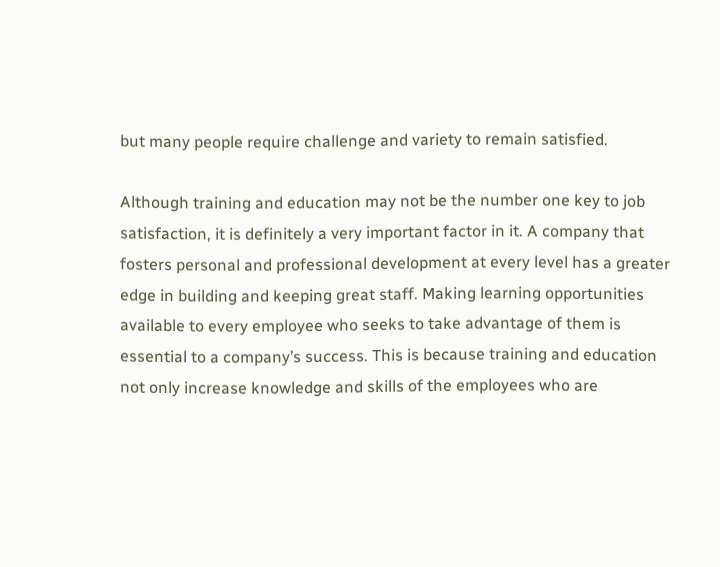but many people require challenge and variety to remain satisfied.

Although training and education may not be the number one key to job satisfaction, it is definitely a very important factor in it. A company that fosters personal and professional development at every level has a greater edge in building and keeping great staff. Making learning opportunities available to every employee who seeks to take advantage of them is essential to a company’s success. This is because training and education not only increase knowledge and skills of the employees who are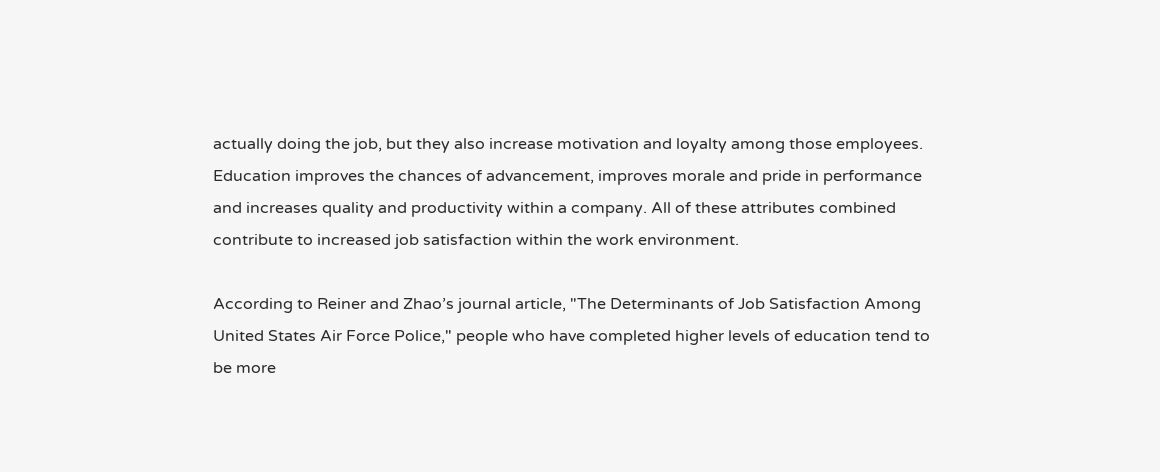actually doing the job, but they also increase motivation and loyalty among those employees. Education improves the chances of advancement, improves morale and pride in performance and increases quality and productivity within a company. All of these attributes combined contribute to increased job satisfaction within the work environment.

According to Reiner and Zhao’s journal article, "The Determinants of Job Satisfaction Among United States Air Force Police," people who have completed higher levels of education tend to be more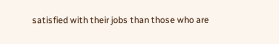satisfied with their jobs than those who are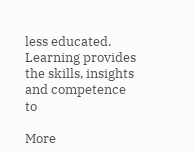less educated. Learning provides the skills, insights and competence to

More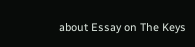about Essay on The Keys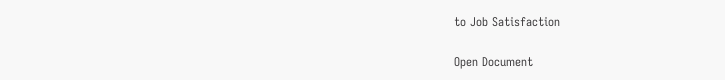to Job Satisfaction

Open Document